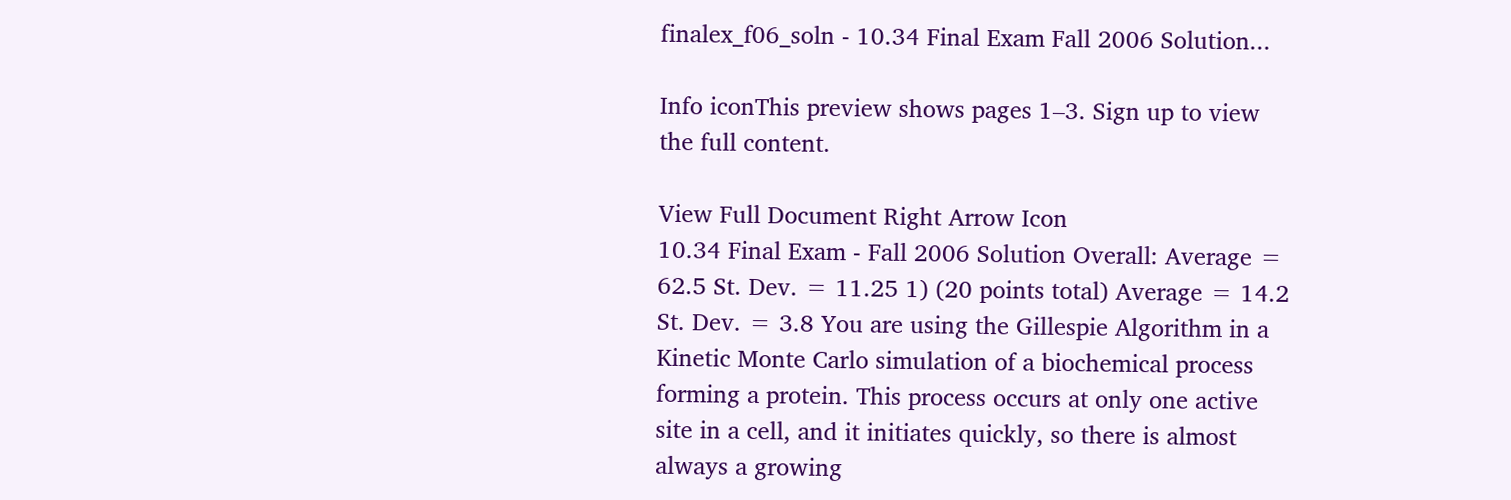finalex_f06_soln - 10.34 Final Exam Fall 2006 Solution...

Info iconThis preview shows pages 1–3. Sign up to view the full content.

View Full Document Right Arrow Icon
10.34 Final Exam - Fall 2006 Solution Overall: Average = 62.5 St. Dev. = 11.25 1) (20 points total) Average = 14.2 St. Dev. = 3.8 You are using the Gillespie Algorithm in a Kinetic Monte Carlo simulation of a biochemical process forming a protein. This process occurs at only one active site in a cell, and it initiates quickly, so there is almost always a growing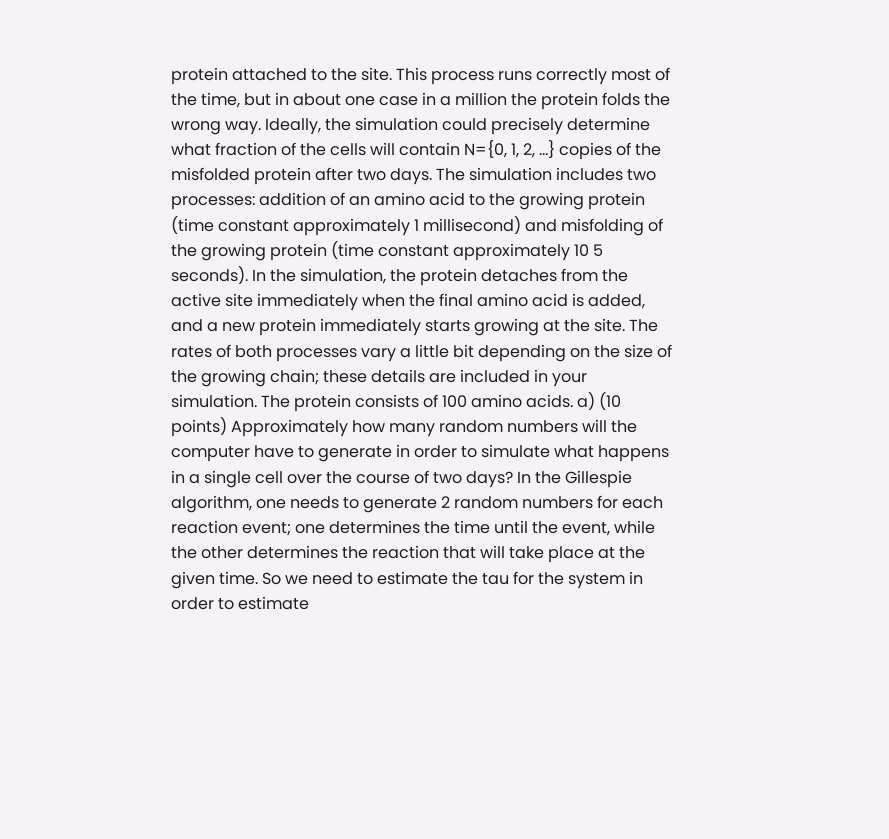protein attached to the site. This process runs correctly most of the time, but in about one case in a million the protein folds the wrong way. Ideally, the simulation could precisely determine what fraction of the cells will contain N={0, 1, 2, …} copies of the misfolded protein after two days. The simulation includes two processes: addition of an amino acid to the growing protein (time constant approximately 1 millisecond) and misfolding of the growing protein (time constant approximately 10 5 seconds). In the simulation, the protein detaches from the active site immediately when the final amino acid is added, and a new protein immediately starts growing at the site. The rates of both processes vary a little bit depending on the size of the growing chain; these details are included in your simulation. The protein consists of 100 amino acids. a) (10 points) Approximately how many random numbers will the computer have to generate in order to simulate what happens in a single cell over the course of two days? In the Gillespie algorithm, one needs to generate 2 random numbers for each reaction event; one determines the time until the event, while the other determines the reaction that will take place at the given time. So we need to estimate the tau for the system in order to estimate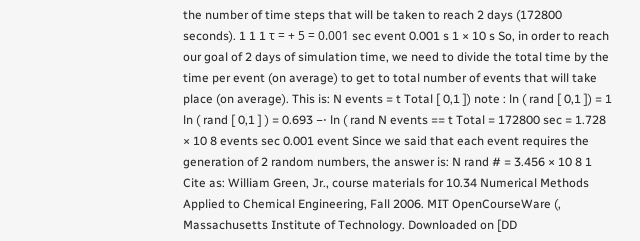the number of time steps that will be taken to reach 2 days (172800 seconds). 1 1 1 τ = + 5 = 0.001 sec event 0.001 s 1 × 10 s So, in order to reach our goal of 2 days of simulation time, we need to divide the total time by the time per event (on average) to get to total number of events that will take place (on average). This is: N events = t Total [ 0,1 ]) note : ln ( rand [ 0,1 ]) = 1 ln ( rand [ 0,1 ] ) = 0.693 −⋅ ln ( rand N events == t Total = 172800 sec = 1.728 × 10 8 events sec 0.001 event Since we said that each event requires the generation of 2 random numbers, the answer is: N rand # = 3.456 × 10 8 1 Cite as: William Green, Jr., course materials for 10.34 Numerical Methods Applied to Chemical Engineering, Fall 2006. MIT OpenCourseWare (, Massachusetts Institute of Technology. Downloaded on [DD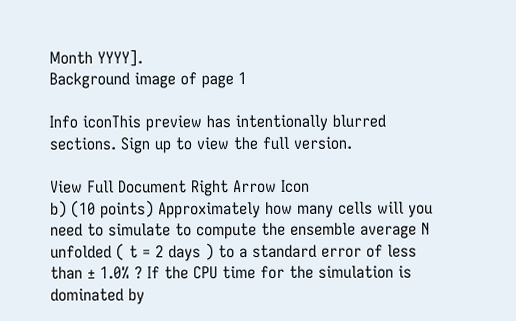Month YYYY].
Background image of page 1

Info iconThis preview has intentionally blurred sections. Sign up to view the full version.

View Full Document Right Arrow Icon
b) (10 points) Approximately how many cells will you need to simulate to compute the ensemble average N unfolded ( t = 2 days ) to a standard error of less than ± 1.0% ? If the CPU time for the simulation is dominated by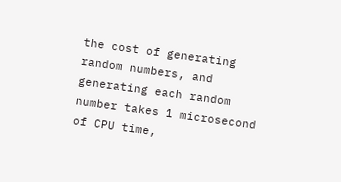the cost of generating random numbers, and generating each random number takes 1 microsecond of CPU time,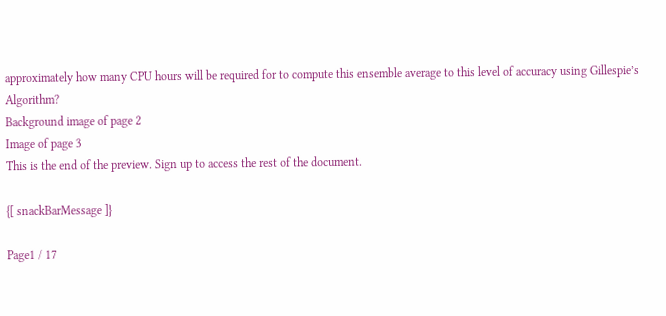approximately how many CPU hours will be required for to compute this ensemble average to this level of accuracy using Gillespie’s Algorithm?
Background image of page 2
Image of page 3
This is the end of the preview. Sign up to access the rest of the document.

{[ snackBarMessage ]}

Page1 / 17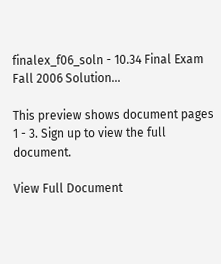finalex_f06_soln - 10.34 Final Exam Fall 2006 Solution...

This preview shows document pages 1 - 3. Sign up to view the full document.

View Full Document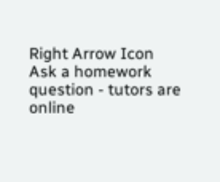Right Arrow Icon
Ask a homework question - tutors are online